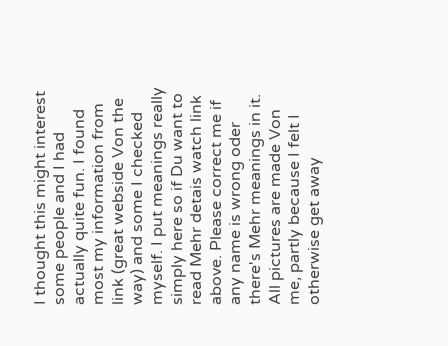I thought this might interest some people and I had actually quite fun. I found most my information from link (great webside Von the way) and some I checked myself. I put meanings really simply here so if Du want to read Mehr detais watch link above. Please correct me if any name is wrong oder there's Mehr meanings in it.
All pictures are made Von me, partly because I felt I otherwise get away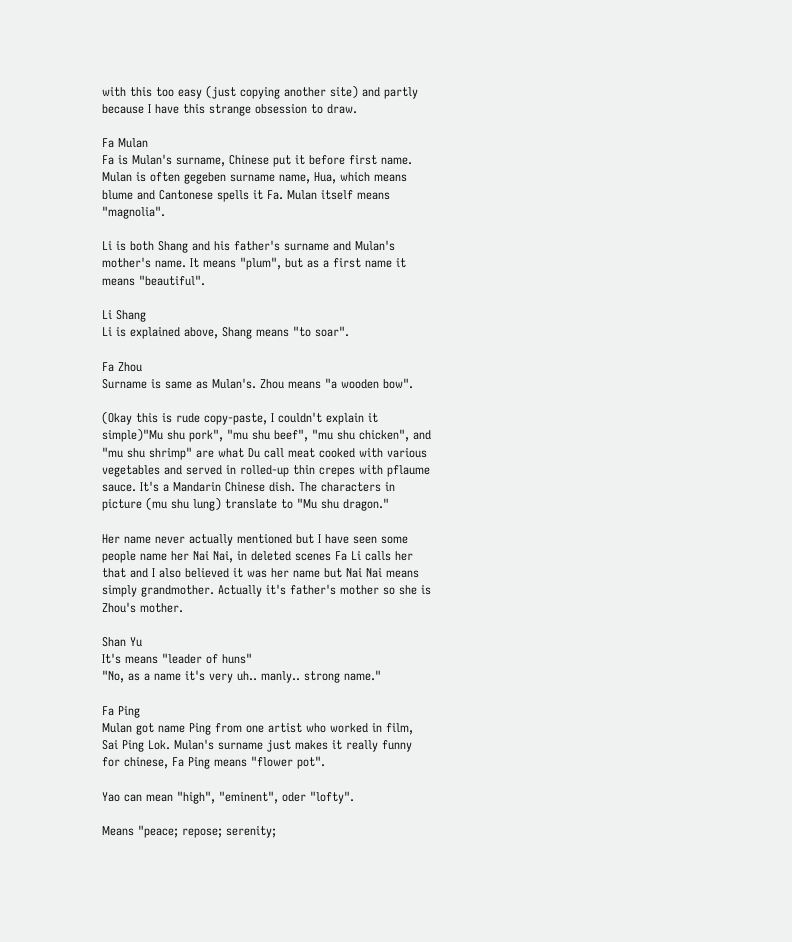with this too easy (just copying another site) and partly because I have this strange obsession to draw.

Fa Mulan
Fa is Mulan's surname, Chinese put it before first name. Mulan is often gegeben surname name, Hua, which means blume and Cantonese spells it Fa. Mulan itself means "magnolia".

Li is both Shang and his father's surname and Mulan's mother's name. It means "plum", but as a first name it means "beautiful".

Li Shang
Li is explained above, Shang means "to soar".

Fa Zhou
Surname is same as Mulan's. Zhou means "a wooden bow".

(Okay this is rude copy-paste, I couldn't explain it simple)"Mu shu pork", "mu shu beef", "mu shu chicken", and "mu shu shrimp" are what Du call meat cooked with various vegetables and served in rolled-up thin crepes with pflaume sauce. It's a Mandarin Chinese dish. The characters in picture (mu shu lung) translate to "Mu shu dragon."

Her name never actually mentioned but I have seen some people name her Nai Nai, in deleted scenes Fa Li calls her that and I also believed it was her name but Nai Nai means simply grandmother. Actually it's father's mother so she is Zhou's mother.

Shan Yu
It's means "leader of huns"
"No, as a name it's very uh.. manly.. strong name."

Fa Ping
Mulan got name Ping from one artist who worked in film, Sai Ping Lok. Mulan's surname just makes it really funny for chinese, Fa Ping means "flower pot".

Yao can mean "high", "eminent", oder "lofty".

Means "peace; repose; serenity;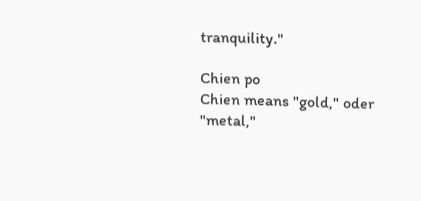tranquility."

Chien po
Chien means "gold," oder "metal,"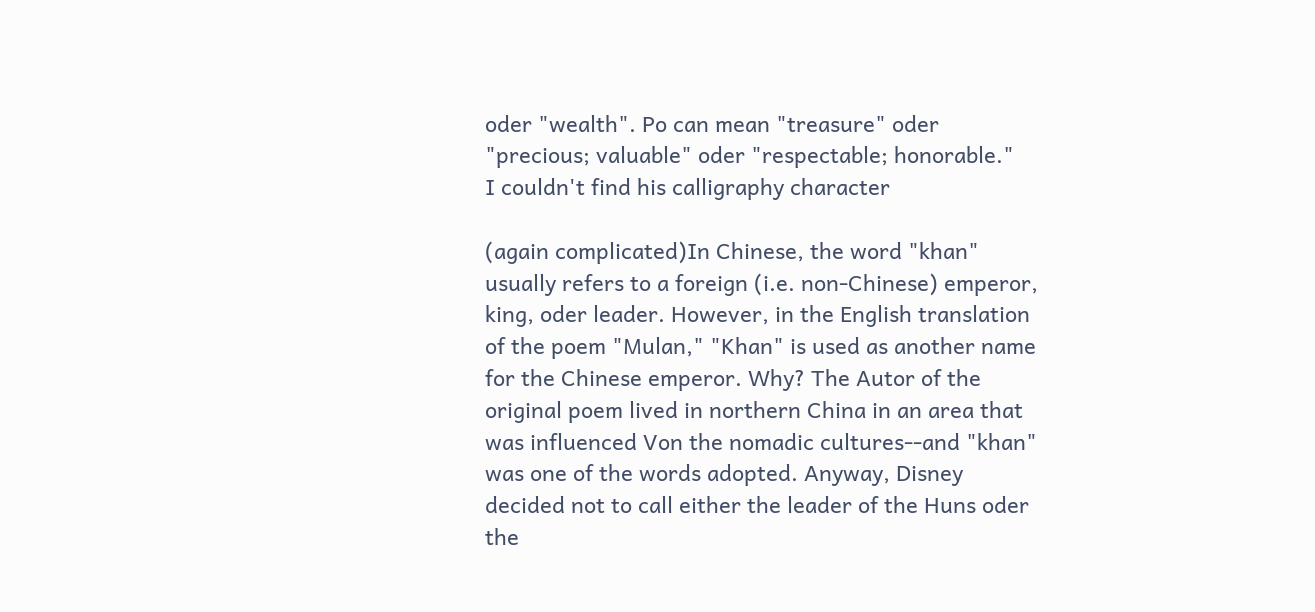oder "wealth". Po can mean "treasure" oder "precious; valuable" oder "respectable; honorable."
I couldn't find his calligraphy character

(again complicated)In Chinese, the word "khan" usually refers to a foreign (i.e. non-Chinese) emperor, king, oder leader. However, in the English translation of the poem "Mulan," "Khan" is used as another name for the Chinese emperor. Why? The Autor of the original poem lived in northern China in an area that was influenced Von the nomadic cultures--and "khan" was one of the words adopted. Anyway, Disney decided not to call either the leader of the Huns oder the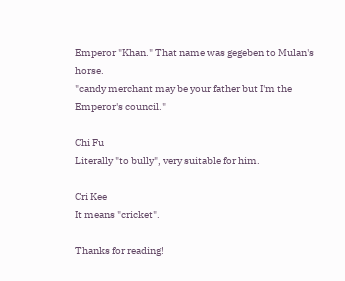Emperor "Khan." That name was gegeben to Mulan's horse.
"candy merchant may be your father but I'm the Emperor's council."

Chi Fu
Literally "to bully", very suitable for him.

Cri Kee
It means "cricket".

Thanks for reading!